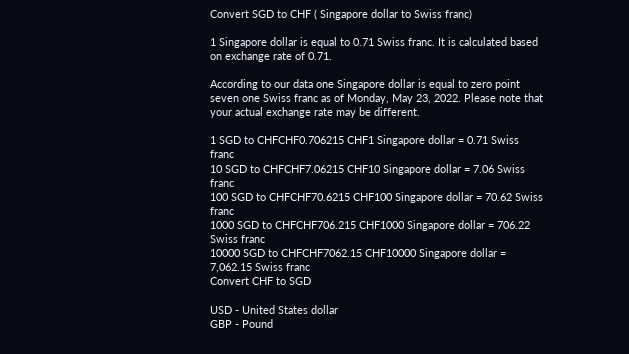Convert SGD to CHF ( Singapore dollar to Swiss franc)

1 Singapore dollar is equal to 0.71 Swiss franc. It is calculated based on exchange rate of 0.71.

According to our data one Singapore dollar is equal to zero point seven one Swiss franc as of Monday, May 23, 2022. Please note that your actual exchange rate may be different.

1 SGD to CHFCHF0.706215 CHF1 Singapore dollar = 0.71 Swiss franc
10 SGD to CHFCHF7.06215 CHF10 Singapore dollar = 7.06 Swiss franc
100 SGD to CHFCHF70.6215 CHF100 Singapore dollar = 70.62 Swiss franc
1000 SGD to CHFCHF706.215 CHF1000 Singapore dollar = 706.22 Swiss franc
10000 SGD to CHFCHF7062.15 CHF10000 Singapore dollar = 7,062.15 Swiss franc
Convert CHF to SGD

USD - United States dollar
GBP - Pound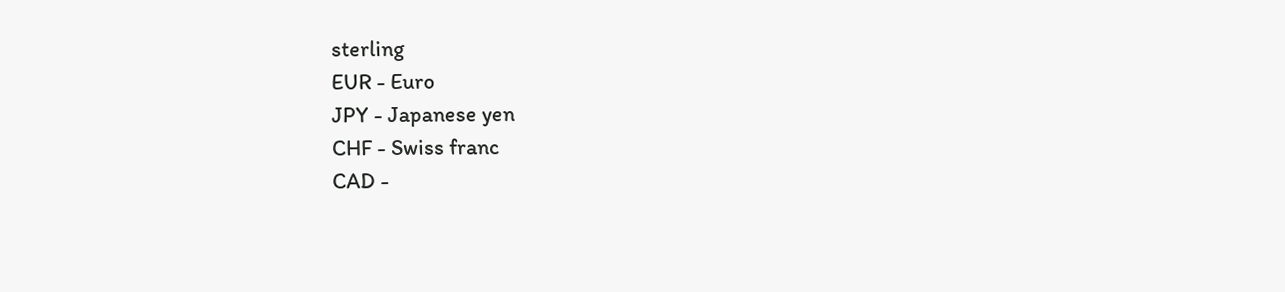sterling
EUR - Euro
JPY - Japanese yen
CHF - Swiss franc
CAD -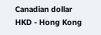Canadian dollar
HKD - Hong Kong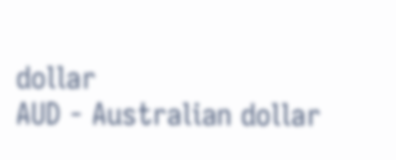dollar
AUD - Australian dollar